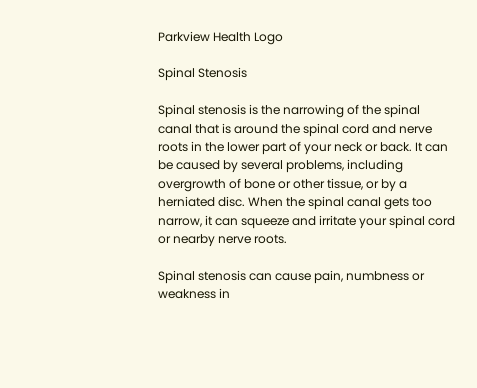Parkview Health Logo

Spinal Stenosis

Spinal stenosis is the narrowing of the spinal canal that is around the spinal cord and nerve roots in the lower part of your neck or back. It can be caused by several problems, including overgrowth of bone or other tissue, or by a herniated disc. When the spinal canal gets too narrow, it can squeeze and irritate your spinal cord or nearby nerve roots.

Spinal stenosis can cause pain, numbness or weakness in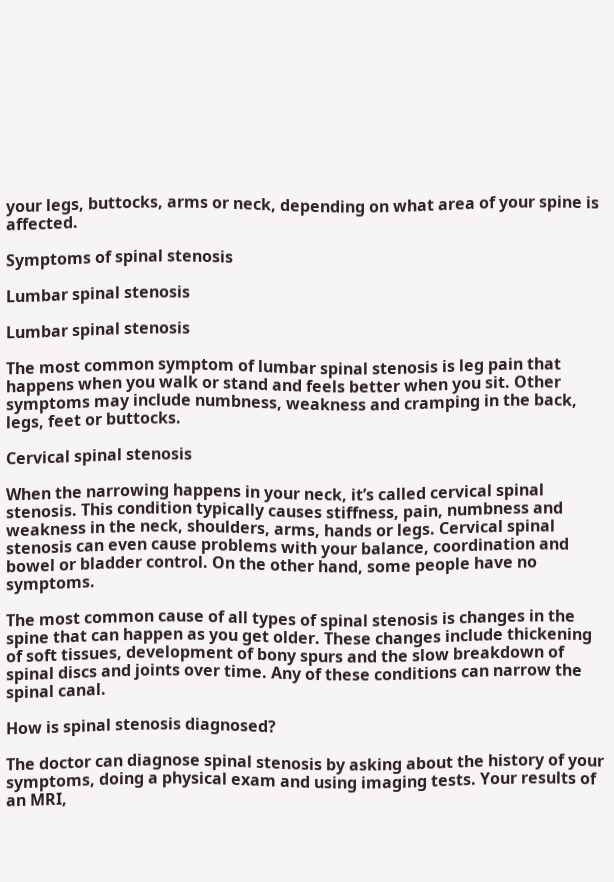your legs, buttocks, arms or neck, depending on what area of your spine is affected.

Symptoms of spinal stenosis

Lumbar spinal stenosis

Lumbar spinal stenosis

The most common symptom of lumbar spinal stenosis is leg pain that happens when you walk or stand and feels better when you sit. Other symptoms may include numbness, weakness and cramping in the back, legs, feet or buttocks.

Cervical spinal stenosis

When the narrowing happens in your neck, it’s called cervical spinal stenosis. This condition typically causes stiffness, pain, numbness and weakness in the neck, shoulders, arms, hands or legs. Cervical spinal stenosis can even cause problems with your balance, coordination and bowel or bladder control. On the other hand, some people have no symptoms.

The most common cause of all types of spinal stenosis is changes in the spine that can happen as you get older. These changes include thickening of soft tissues, development of bony spurs and the slow breakdown of spinal discs and joints over time. Any of these conditions can narrow the spinal canal.

How is spinal stenosis diagnosed?

The doctor can diagnose spinal stenosis by asking about the history of your symptoms, doing a physical exam and using imaging tests. Your results of an MRI,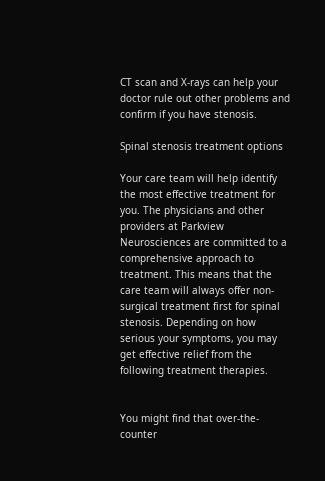CT scan and X-rays can help your doctor rule out other problems and confirm if you have stenosis.

Spinal stenosis treatment options

Your care team will help identify the most effective treatment for you. The physicians and other providers at Parkview Neurosciences are committed to a comprehensive approach to treatment. This means that the care team will always offer non-surgical treatment first for spinal stenosis. Depending on how serious your symptoms, you may get effective relief from the following treatment therapies.


You might find that over-the-counter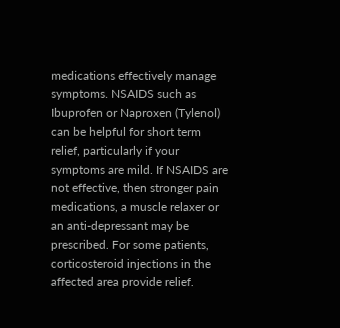medications effectively manage symptoms. NSAIDS such as Ibuprofen or Naproxen (Tylenol) can be helpful for short term relief, particularly if your symptoms are mild. If NSAIDS are not effective, then stronger pain medications, a muscle relaxer or an anti-depressant may be prescribed. For some patients, corticosteroid injections in the affected area provide relief.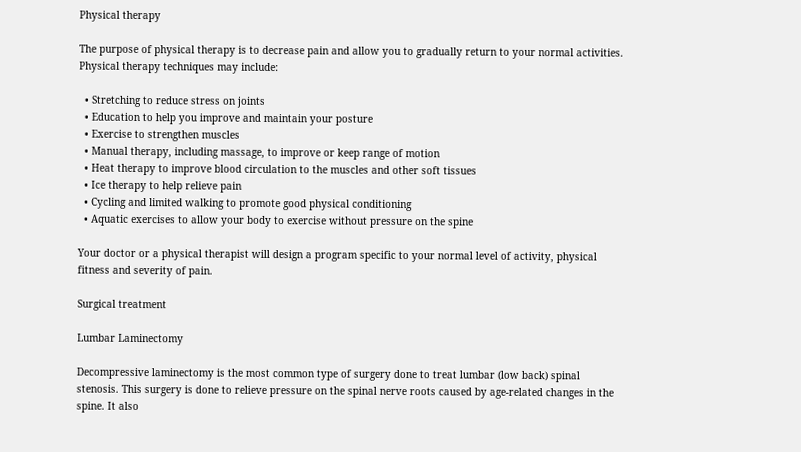Physical therapy

The purpose of physical therapy is to decrease pain and allow you to gradually return to your normal activities. Physical therapy techniques may include:

  • Stretching to reduce stress on joints
  • Education to help you improve and maintain your posture
  • Exercise to strengthen muscles
  • Manual therapy, including massage, to improve or keep range of motion
  • Heat therapy to improve blood circulation to the muscles and other soft tissues
  • Ice therapy to help relieve pain
  • Cycling and limited walking to promote good physical conditioning
  • Aquatic exercises to allow your body to exercise without pressure on the spine

Your doctor or a physical therapist will design a program specific to your normal level of activity, physical fitness and severity of pain.

Surgical treatment

Lumbar Laminectomy

Decompressive laminectomy is the most common type of surgery done to treat lumbar (low back) spinal stenosis. This surgery is done to relieve pressure on the spinal nerve roots caused by age-related changes in the spine. It also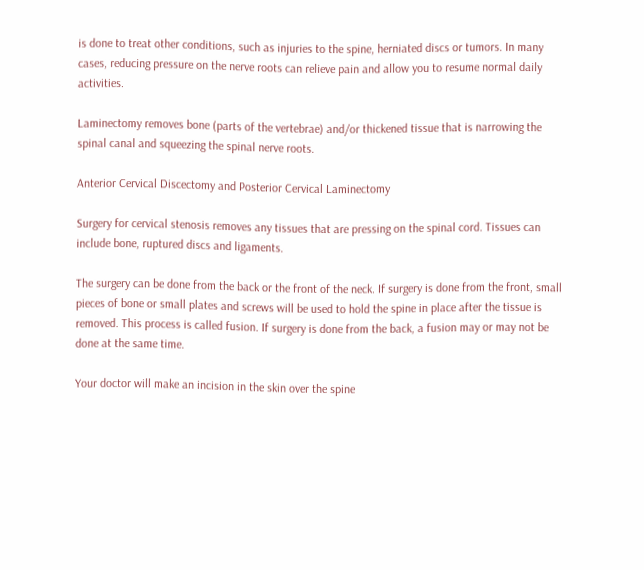is done to treat other conditions, such as injuries to the spine, herniated discs or tumors. In many cases, reducing pressure on the nerve roots can relieve pain and allow you to resume normal daily activities.

Laminectomy removes bone (parts of the vertebrae) and/or thickened tissue that is narrowing the spinal canal and squeezing the spinal nerve roots.

Anterior Cervical Discectomy and Posterior Cervical Laminectomy

Surgery for cervical stenosis removes any tissues that are pressing on the spinal cord. Tissues can include bone, ruptured discs and ligaments.

The surgery can be done from the back or the front of the neck. If surgery is done from the front, small pieces of bone or small plates and screws will be used to hold the spine in place after the tissue is removed. This process is called fusion. If surgery is done from the back, a fusion may or may not be done at the same time.

Your doctor will make an incision in the skin over the spine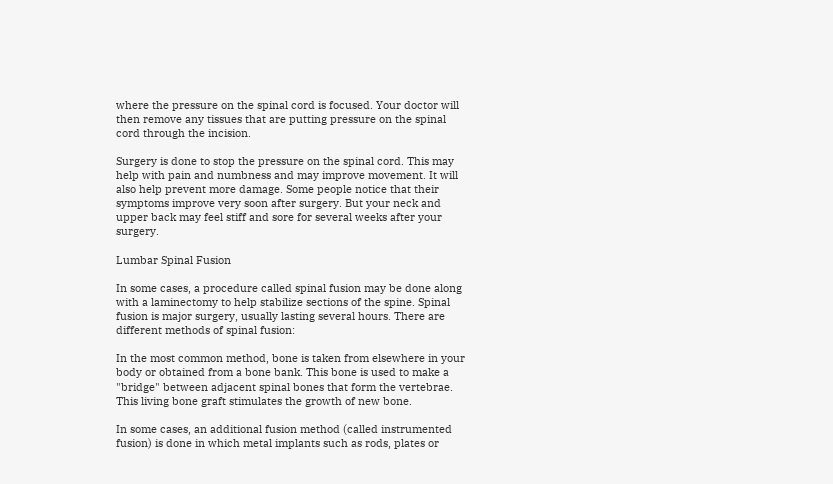where the pressure on the spinal cord is focused. Your doctor will then remove any tissues that are putting pressure on the spinal cord through the incision.

Surgery is done to stop the pressure on the spinal cord. This may help with pain and numbness and may improve movement. It will also help prevent more damage. Some people notice that their symptoms improve very soon after surgery. But your neck and upper back may feel stiff and sore for several weeks after your surgery.

Lumbar Spinal Fusion

In some cases, a procedure called spinal fusion may be done along with a laminectomy to help stabilize sections of the spine. Spinal fusion is major surgery, usually lasting several hours. There are different methods of spinal fusion:

In the most common method, bone is taken from elsewhere in your body or obtained from a bone bank. This bone is used to make a "bridge" between adjacent spinal bones that form the vertebrae. This living bone graft stimulates the growth of new bone.

In some cases, an additional fusion method (called instrumented fusion) is done in which metal implants such as rods, plates or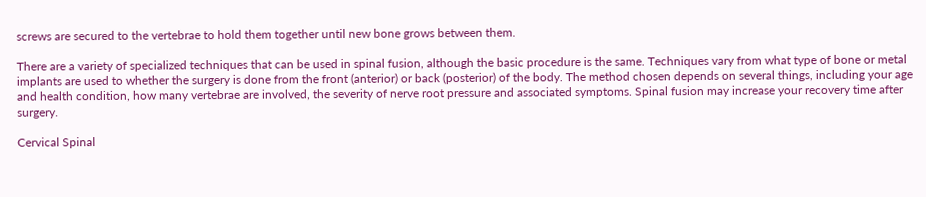screws are secured to the vertebrae to hold them together until new bone grows between them.

There are a variety of specialized techniques that can be used in spinal fusion, although the basic procedure is the same. Techniques vary from what type of bone or metal implants are used to whether the surgery is done from the front (anterior) or back (posterior) of the body. The method chosen depends on several things, including your age and health condition, how many vertebrae are involved, the severity of nerve root pressure and associated symptoms. Spinal fusion may increase your recovery time after surgery.

Cervical Spinal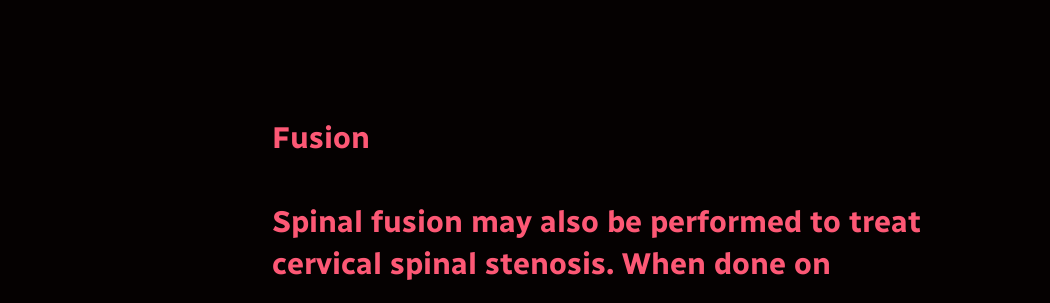Fusion

Spinal fusion may also be performed to treat cervical spinal stenosis. When done on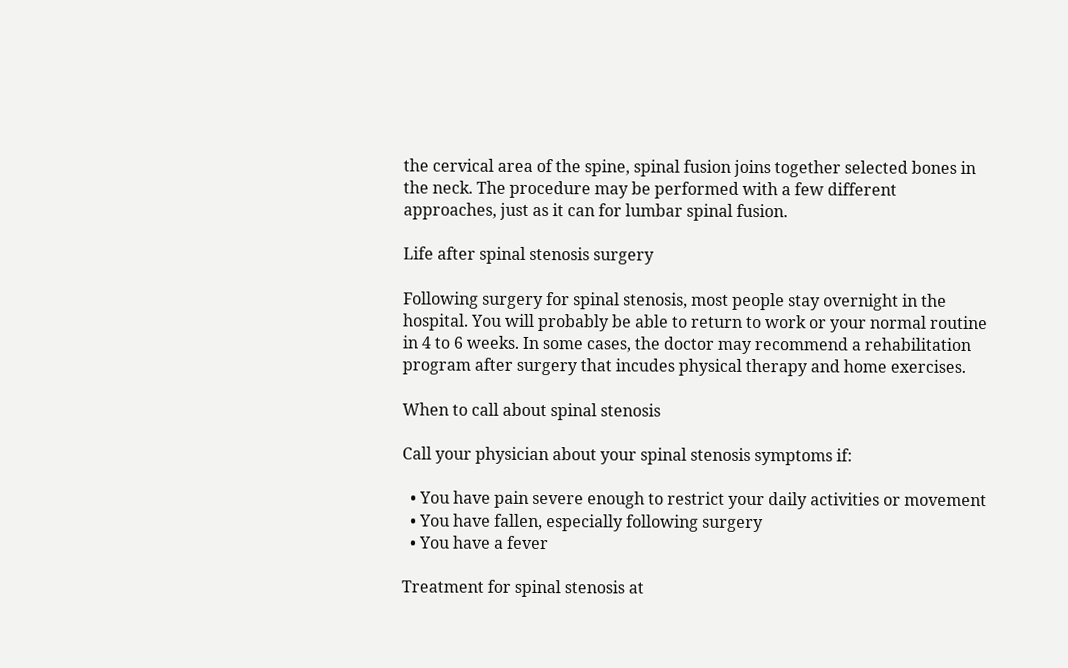the cervical area of the spine, spinal fusion joins together selected bones in the neck. The procedure may be performed with a few different approaches, just as it can for lumbar spinal fusion.

Life after spinal stenosis surgery

Following surgery for spinal stenosis, most people stay overnight in the hospital. You will probably be able to return to work or your normal routine in 4 to 6 weeks. In some cases, the doctor may recommend a rehabilitation program after surgery that incudes physical therapy and home exercises.

When to call about spinal stenosis

Call your physician about your spinal stenosis symptoms if:

  • You have pain severe enough to restrict your daily activities or movement
  • You have fallen, especially following surgery
  • You have a fever

Treatment for spinal stenosis at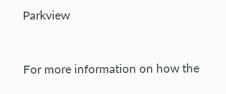Parkview


For more information on how the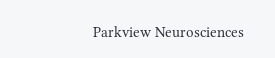Parkview Neurosciences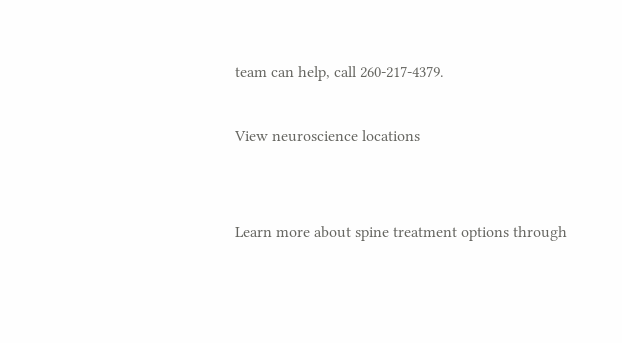team can help, call 260-217-4379.

View neuroscience locations


Learn more about spine treatment options through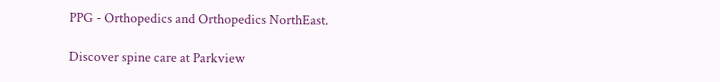PPG - Orthopedics and Orthopedics NorthEast.

Discover spine care at Parkview